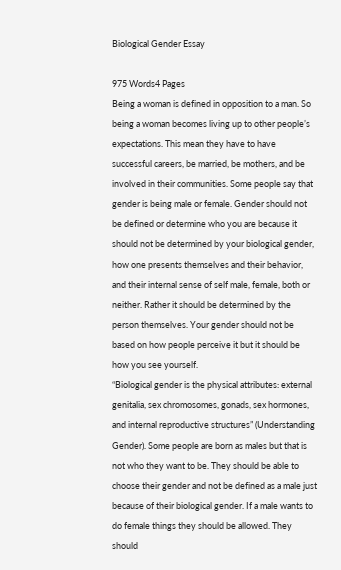Biological Gender Essay

975 Words4 Pages
Being a woman is defined in opposition to a man. So being a woman becomes living up to other people’s expectations. This mean they have to have successful careers, be married, be mothers, and be involved in their communities. Some people say that gender is being male or female. Gender should not be defined or determine who you are because it should not be determined by your biological gender, how one presents themselves and their behavior, and their internal sense of self male, female, both or neither. Rather it should be determined by the person themselves. Your gender should not be based on how people perceive it but it should be how you see yourself.
“Biological gender is the physical attributes: external genitalia, sex chromosomes, gonads, sex hormones, and internal reproductive structures” (Understanding Gender). Some people are born as males but that is not who they want to be. They should be able to choose their gender and not be defined as a male just because of their biological gender. If a male wants to do female things they should be allowed. They should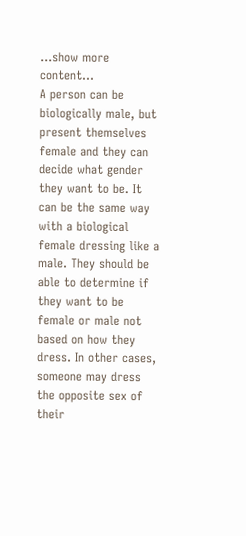…show more content…
A person can be biologically male, but present themselves female and they can decide what gender they want to be. It can be the same way with a biological female dressing like a male. They should be able to determine if they want to be female or male not based on how they dress. In other cases, someone may dress the opposite sex of their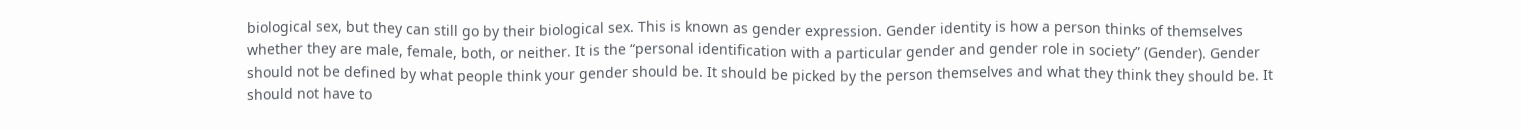biological sex, but they can still go by their biological sex. This is known as gender expression. Gender identity is how a person thinks of themselves whether they are male, female, both, or neither. It is the “personal identification with a particular gender and gender role in society” (Gender). Gender should not be defined by what people think your gender should be. It should be picked by the person themselves and what they think they should be. It should not have to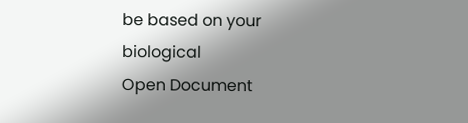be based on your biological
Open Document